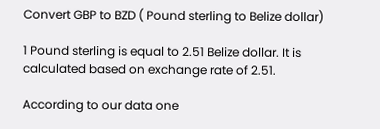Convert GBP to BZD ( Pound sterling to Belize dollar)

1 Pound sterling is equal to 2.51 Belize dollar. It is calculated based on exchange rate of 2.51.

According to our data one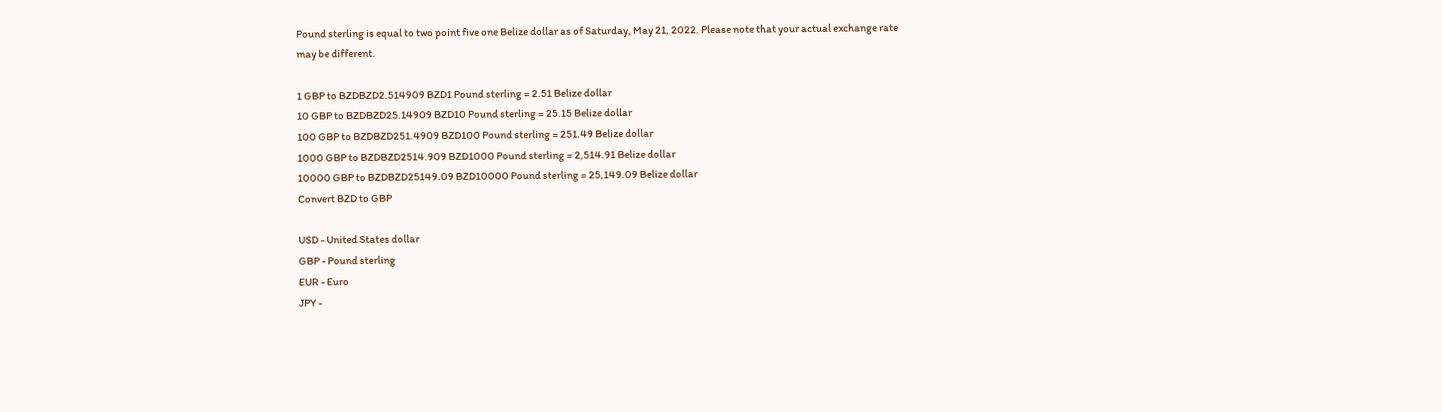Pound sterling is equal to two point five one Belize dollar as of Saturday, May 21, 2022. Please note that your actual exchange rate may be different.

1 GBP to BZDBZD2.514909 BZD1 Pound sterling = 2.51 Belize dollar
10 GBP to BZDBZD25.14909 BZD10 Pound sterling = 25.15 Belize dollar
100 GBP to BZDBZD251.4909 BZD100 Pound sterling = 251.49 Belize dollar
1000 GBP to BZDBZD2514.909 BZD1000 Pound sterling = 2,514.91 Belize dollar
10000 GBP to BZDBZD25149.09 BZD10000 Pound sterling = 25,149.09 Belize dollar
Convert BZD to GBP

USD - United States dollar
GBP - Pound sterling
EUR - Euro
JPY -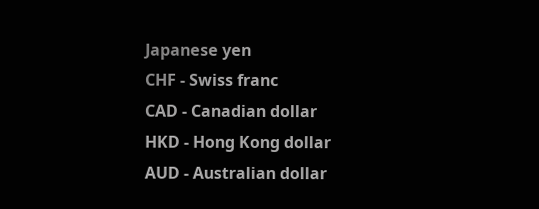Japanese yen
CHF - Swiss franc
CAD - Canadian dollar
HKD - Hong Kong dollar
AUD - Australian dollar